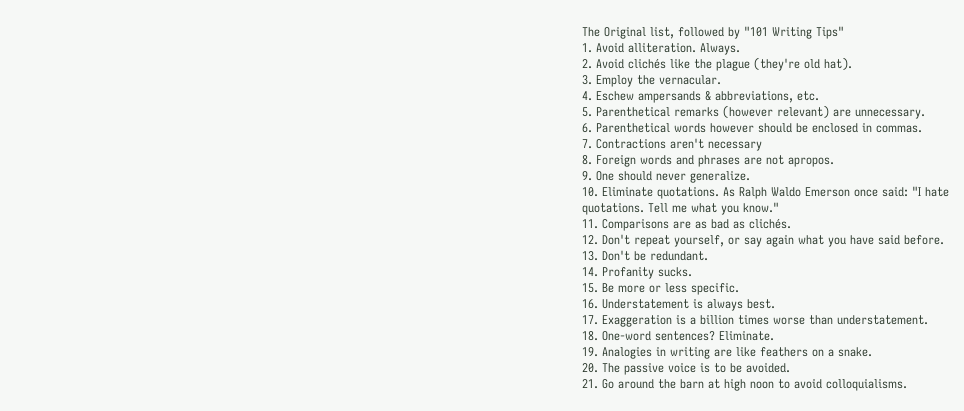The Original list, followed by "101 Writing Tips"
1. Avoid alliteration. Always.
2. Avoid clichés like the plague (they're old hat).
3. Employ the vernacular.
4. Eschew ampersands & abbreviations, etc.
5. Parenthetical remarks (however relevant) are unnecessary.
6. Parenthetical words however should be enclosed in commas.
7. Contractions aren't necessary
8. Foreign words and phrases are not apropos.
9. One should never generalize.
10. Eliminate quotations. As Ralph Waldo Emerson once said: "I hate
quotations. Tell me what you know."
11. Comparisons are as bad as clichés.
12. Don't repeat yourself, or say again what you have said before.
13. Don't be redundant.
14. Profanity sucks.
15. Be more or less specific.
16. Understatement is always best.
17. Exaggeration is a billion times worse than understatement.
18. One-word sentences? Eliminate.
19. Analogies in writing are like feathers on a snake.
20. The passive voice is to be avoided.
21. Go around the barn at high noon to avoid colloquialisms.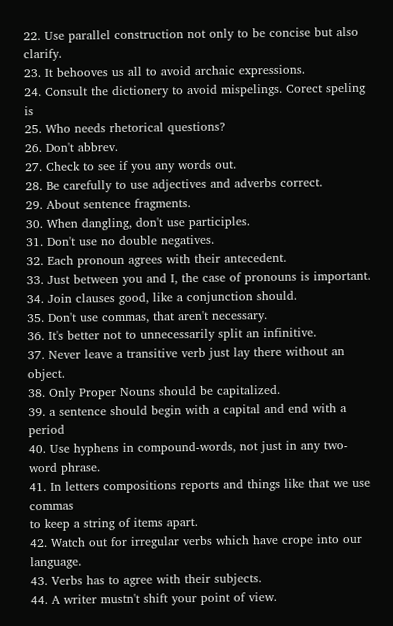22. Use parallel construction not only to be concise but also clarify.
23. It behooves us all to avoid archaic expressions.
24. Consult the dictionery to avoid mispelings. Corect speling is
25. Who needs rhetorical questions?
26. Don't abbrev.
27. Check to see if you any words out.
28. Be carefully to use adjectives and adverbs correct.
29. About sentence fragments.
30. When dangling, don't use participles.
31. Don't use no double negatives.
32. Each pronoun agrees with their antecedent.
33. Just between you and I, the case of pronouns is important.
34. Join clauses good, like a conjunction should.
35. Don't use commas, that aren't necessary.
36. It's better not to unnecessarily split an infinitive.
37. Never leave a transitive verb just lay there without an object.
38. Only Proper Nouns should be capitalized.
39. a sentence should begin with a capital and end with a period
40. Use hyphens in compound-words, not just in any two-word phrase.
41. In letters compositions reports and things like that we use commas
to keep a string of items apart.
42. Watch out for irregular verbs which have crope into our language.
43. Verbs has to agree with their subjects.
44. A writer mustn't shift your point of view.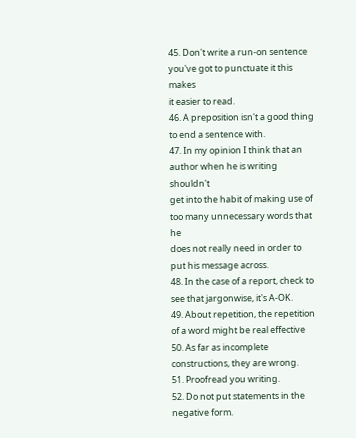45. Don't write a run-on sentence you've got to punctuate it this makes
it easier to read.
46. A preposition isn't a good thing to end a sentence with.
47. In my opinion I think that an author when he is writing shouldn't
get into the habit of making use of too many unnecessary words that he
does not really need in order to put his message across.
48. In the case of a report, check to see that jargonwise, it's A-OK.
49. About repetition, the repetition of a word might be real effective
50. As far as incomplete constructions, they are wrong.
51. Proofread you writing.
52. Do not put statements in the negative form.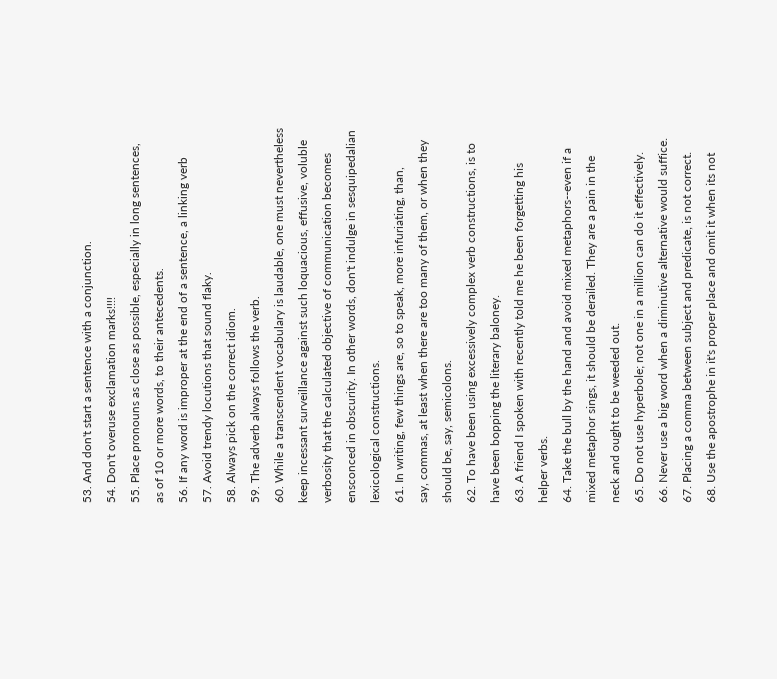53. And don't start a sentence with a conjunction.
54. Don't overuse exclamation marks!!!!
55. Place pronouns as close as possible, especially in long sentences,
as of 10 or more words, to their antecedents.
56. If any word is improper at the end of a sentence, a linking verb
57. Avoid trendy locutions that sound flaky.
58. Always pick on the correct idiom.
59. The adverb always follows the verb.
60. While a transcendent vocabulary is laudable, one must nevertheless
keep incessant surveillance against such loquacious, effusive, voluble
verbosity that the calculated objective of communication becomes
ensconced in obscurity. In other words, don't indulge in sesquipedalian
lexicological constructions.
61. In writing, few things are, so to speak, more infuriating, than,
say, commas, at least when there are too many of them, or when they
should be, say, semicolons.
62. To have been using excessively complex verb constructions, is to
have been bopping the literary baloney.
63. A friend I spoken with recently told me he been forgetting his
helper verbs.
64. Take the bull by the hand and avoid mixed metaphors--even if a
mixed metaphor sings, it should be derailed. They are a pain in the
neck and ought to be weeded out.
65. Do not use hyperbole; not one in a million can do it effectively.
66. Never use a big word when a diminutive alternative would suffice.
67. Placing a comma between subject and predicate, is not correct.
68. Use the apostrophe in it's proper place and omit it when its not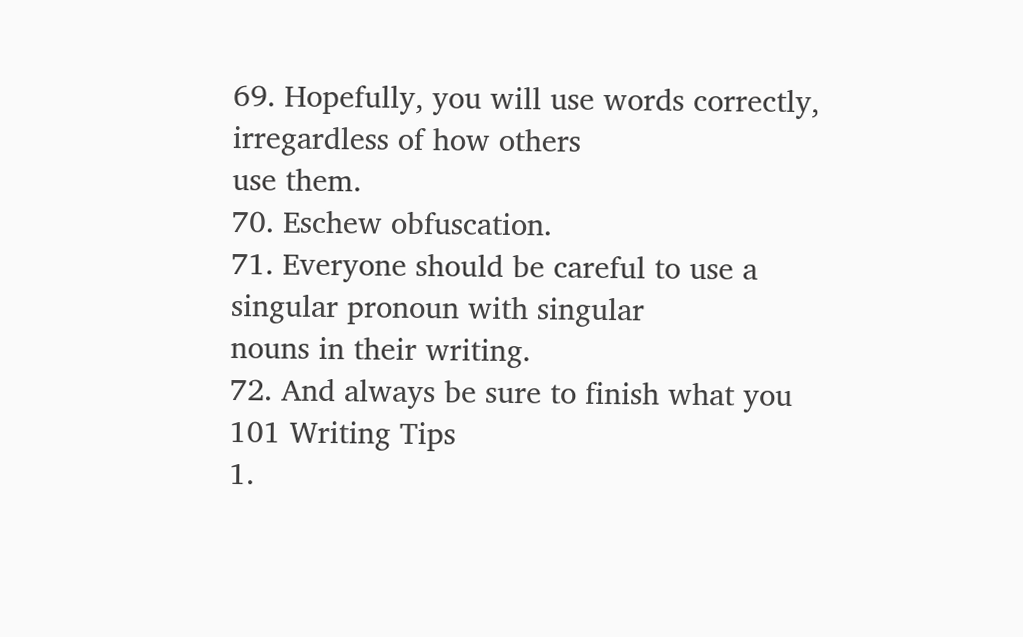69. Hopefully, you will use words correctly, irregardless of how others
use them.
70. Eschew obfuscation.
71. Everyone should be careful to use a singular pronoun with singular
nouns in their writing.
72. And always be sure to finish what you
101 Writing Tips
1.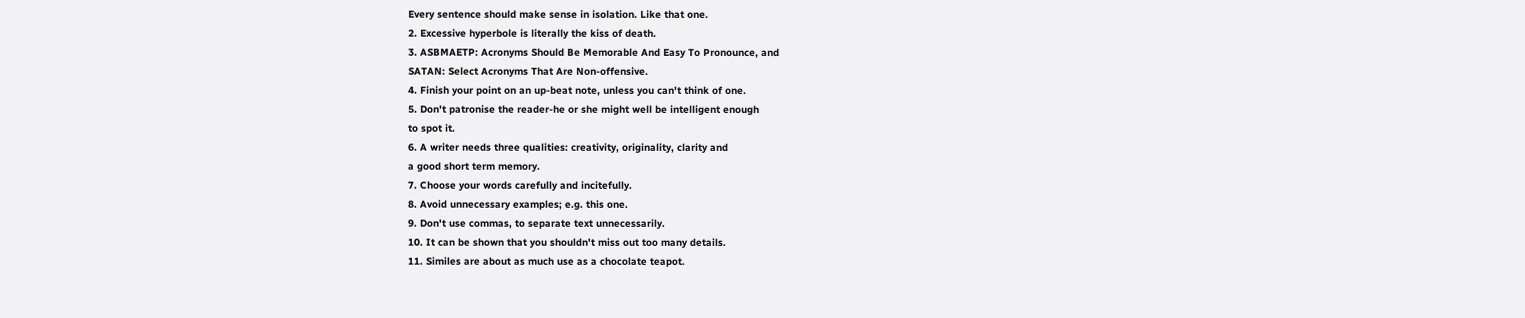Every sentence should make sense in isolation. Like that one.
2. Excessive hyperbole is literally the kiss of death.
3. ASBMAETP: Acronyms Should Be Memorable And Easy To Pronounce, and
SATAN: Select Acronyms That Are Non-offensive.
4. Finish your point on an up-beat note, unless you can't think of one.
5. Don't patronise the reader-he or she might well be intelligent enough
to spot it.
6. A writer needs three qualities: creativity, originality, clarity and
a good short term memory.
7. Choose your words carefully and incitefully.
8. Avoid unnecessary examples; e.g. this one.
9. Don't use commas, to separate text unnecessarily.
10. It can be shown that you shouldn't miss out too many details.
11. Similes are about as much use as a chocolate teapot.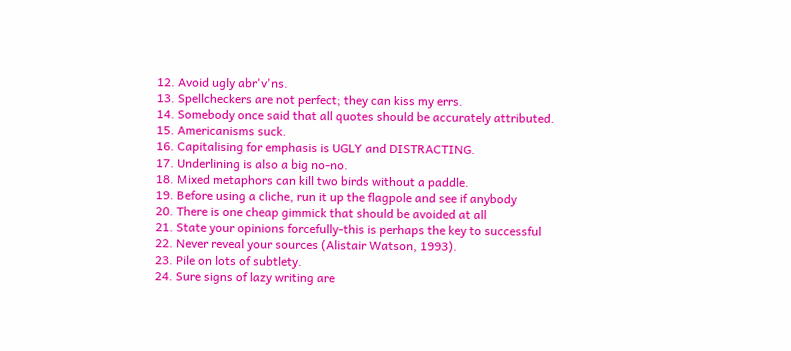12. Avoid ugly abr'v'ns.
13. Spellcheckers are not perfect; they can kiss my errs.
14. Somebody once said that all quotes should be accurately attributed.
15. Americanisms suck.
16. Capitalising for emphasis is UGLY and DISTRACTING.
17. Underlining is also a big no-no.
18. Mixed metaphors can kill two birds without a paddle.
19. Before using a cliche, run it up the flagpole and see if anybody
20. There is one cheap gimmick that should be avoided at all
21. State your opinions forcefully-this is perhaps the key to successful
22. Never reveal your sources (Alistair Watson, 1993).
23. Pile on lots of subtlety.
24. Sure signs of lazy writing are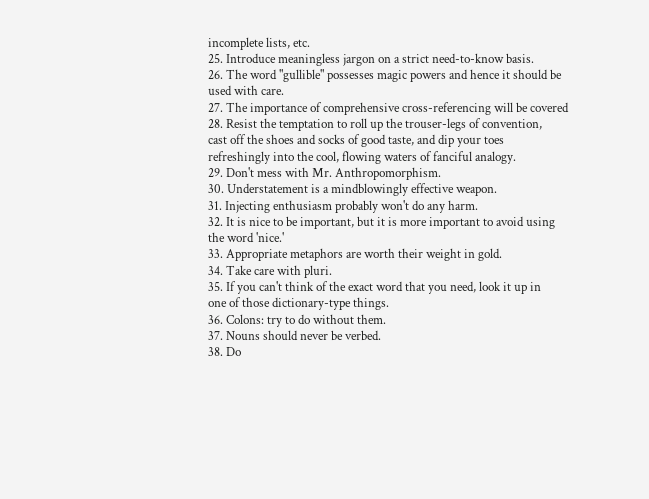incomplete lists, etc.
25. Introduce meaningless jargon on a strict need-to-know basis.
26. The word "gullible" possesses magic powers and hence it should be
used with care.
27. The importance of comprehensive cross-referencing will be covered
28. Resist the temptation to roll up the trouser-legs of convention,
cast off the shoes and socks of good taste, and dip your toes
refreshingly into the cool, flowing waters of fanciful analogy.
29. Don't mess with Mr. Anthropomorphism.
30. Understatement is a mindblowingly effective weapon.
31. Injecting enthusiasm probably won't do any harm.
32. It is nice to be important, but it is more important to avoid using
the word 'nice.'
33. Appropriate metaphors are worth their weight in gold.
34. Take care with pluri.
35. If you can't think of the exact word that you need, look it up in
one of those dictionary-type things.
36. Colons: try to do without them.
37. Nouns should never be verbed.
38. Do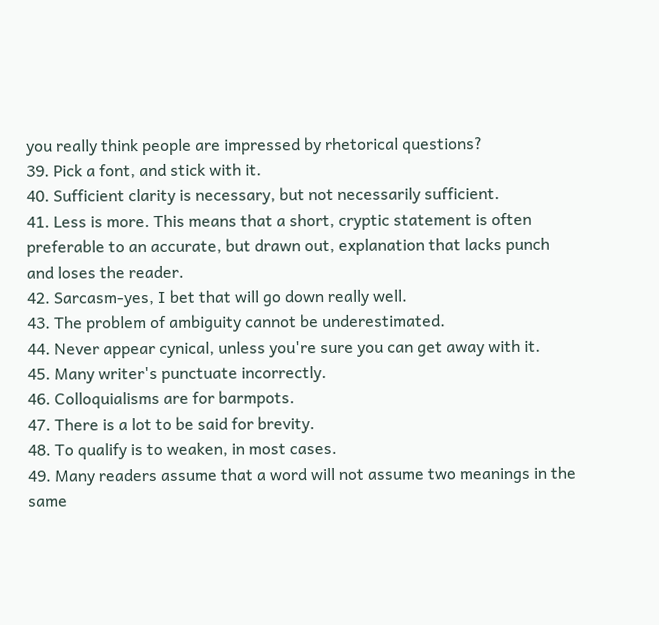you really think people are impressed by rhetorical questions?
39. Pick a font, and stick with it.
40. Sufficient clarity is necessary, but not necessarily sufficient.
41. Less is more. This means that a short, cryptic statement is often
preferable to an accurate, but drawn out, explanation that lacks punch
and loses the reader.
42. Sarcasm-yes, I bet that will go down really well.
43. The problem of ambiguity cannot be underestimated.
44. Never appear cynical, unless you're sure you can get away with it.
45. Many writer's punctuate incorrectly.
46. Colloquialisms are for barmpots.
47. There is a lot to be said for brevity.
48. To qualify is to weaken, in most cases.
49. Many readers assume that a word will not assume two meanings in the
same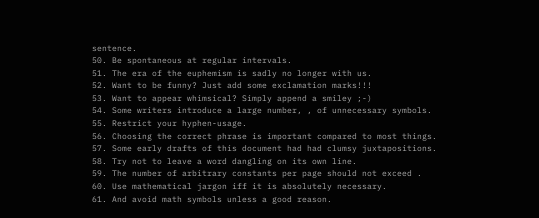sentence.
50. Be spontaneous at regular intervals.
51. The era of the euphemism is sadly no longer with us.
52. Want to be funny? Just add some exclamation marks!!!
53. Want to appear whimsical? Simply append a smiley ;-)
54. Some writers introduce a large number, , of unnecessary symbols.
55. Restrict your hyphen-usage.
56. Choosing the correct phrase is important compared to most things.
57. Some early drafts of this document had had clumsy juxtapositions.
58. Try not to leave a word dangling on its own line.
59. The number of arbitrary constants per page should not exceed .
60. Use mathematical jargon iff it is absolutely necessary.
61. And avoid math symbols unless a good reason.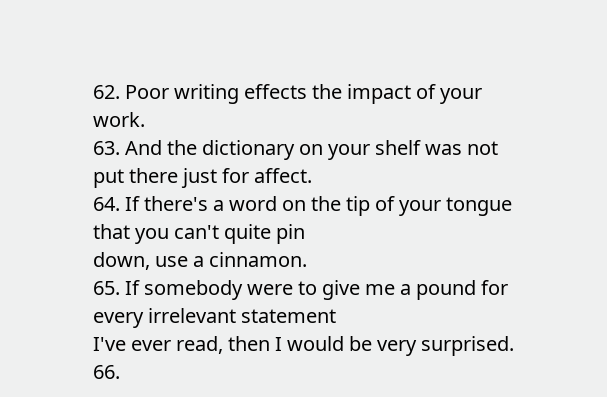62. Poor writing effects the impact of your work.
63. And the dictionary on your shelf was not put there just for affect.
64. If there's a word on the tip of your tongue that you can't quite pin
down, use a cinnamon.
65. If somebody were to give me a pound for every irrelevant statement
I've ever read, then I would be very surprised.
66.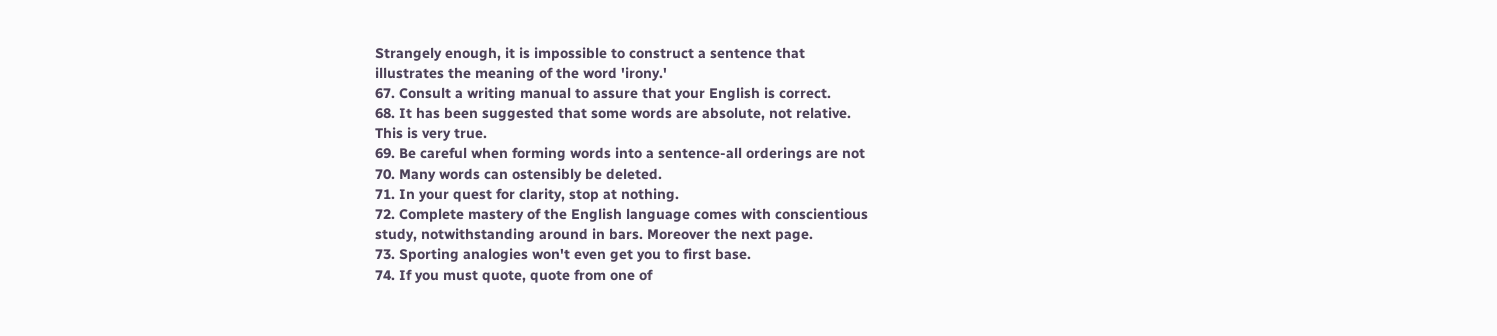Strangely enough, it is impossible to construct a sentence that
illustrates the meaning of the word 'irony.'
67. Consult a writing manual to assure that your English is correct.
68. It has been suggested that some words are absolute, not relative.
This is very true.
69. Be careful when forming words into a sentence-all orderings are not
70. Many words can ostensibly be deleted.
71. In your quest for clarity, stop at nothing.
72. Complete mastery of the English language comes with conscientious
study, notwithstanding around in bars. Moreover the next page.
73. Sporting analogies won't even get you to first base.
74. If you must quote, quote from one of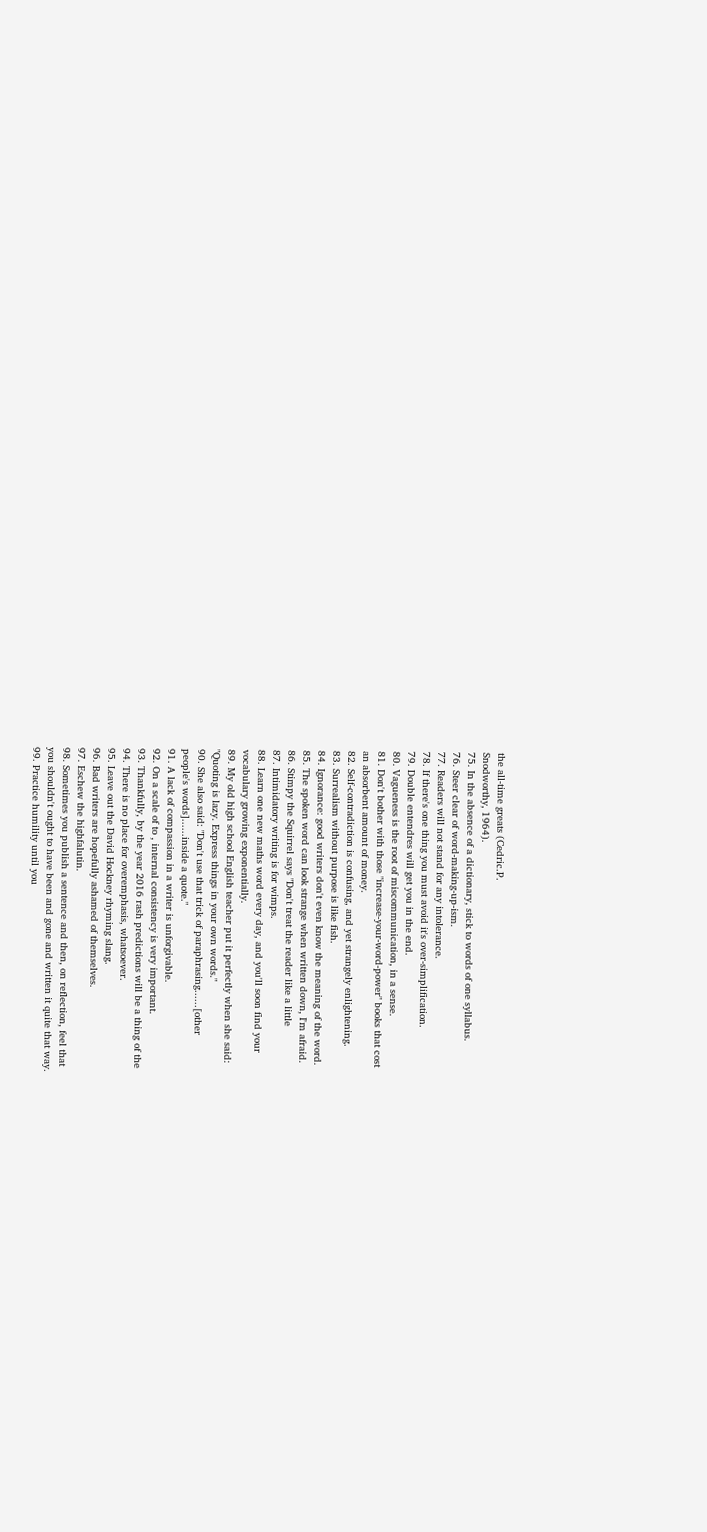the all-time greats (Cedric.P.
Snodworthy, 1964).
75. In the absence of a dictionary, stick to words of one syllabus.
76. Steer clear of word-making-up-ism.
77. Readers will not stand for any intolerance.
78. If there's one thing you must avoid it's over-simplification.
79. Double entendres will get you in the end.
80. Vagueness is the root of miscommunication, in a sense.
81. Don't bother with those "increase-your-word-power" books that cost
an absorbent amount of money.
82. Self-contradiction is confusing, and yet strangely enlightening.
83. Surrealism without purpose is like fish.
84. Ignorance: good writers don't even know the meaning of the word.
85. The spoken word can look strange when written down, I'm afraid.
86. Stimpy the Squirrel says "Don't treat the reader like a little
87. Intimidatory writing is for wimps.
88. Learn one new maths word every day, and you'll soon find your
vocabulary growing exponentially.
89. My old high school English teacher put it perfectly when she said:
"Quoting is lazy. Express things in your own words."
90. She also said: "Don't use that trick of paraphrasing......[other
people's words]......inside a quote."
91. A lack of compassion in a writer is unforgivable.
92. On a scale of to , internal consistency is very important.
93. Thankfully, by the year 2016 rash predictions will be a thing of the
94. There is no place for overemphasis, whatsoever.
95. Leave out the David Hockney rhyming slang.
96. Bad writers are hopefully ashamed of themselves.
97. Eschew the highfalutin.
98. Sometimes you publish a sentence and then, on reflection, feel that
you shouldn't ought to have been and gone and written it quite that way.
99. Practice humility until you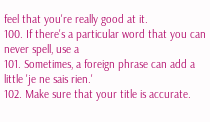feel that you're really good at it.
100. If there's a particular word that you can never spell, use a
101. Sometimes, a foreign phrase can add a little 'je ne sais rien.'
102. Make sure that your title is accurate.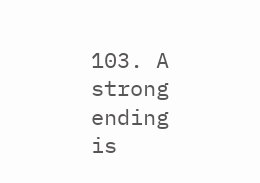103. A strong ending is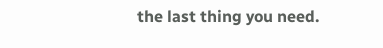the last thing you need.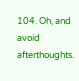104. Oh, and avoid afterthoughts.